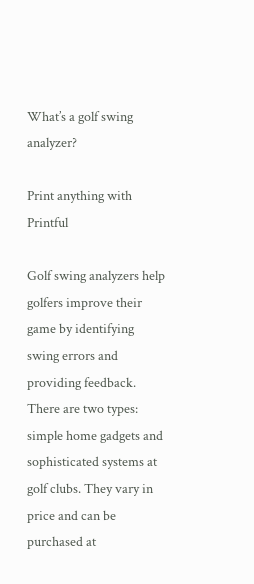What’s a golf swing analyzer?

Print anything with Printful

Golf swing analyzers help golfers improve their game by identifying swing errors and providing feedback. There are two types: simple home gadgets and sophisticated systems at golf clubs. They vary in price and can be purchased at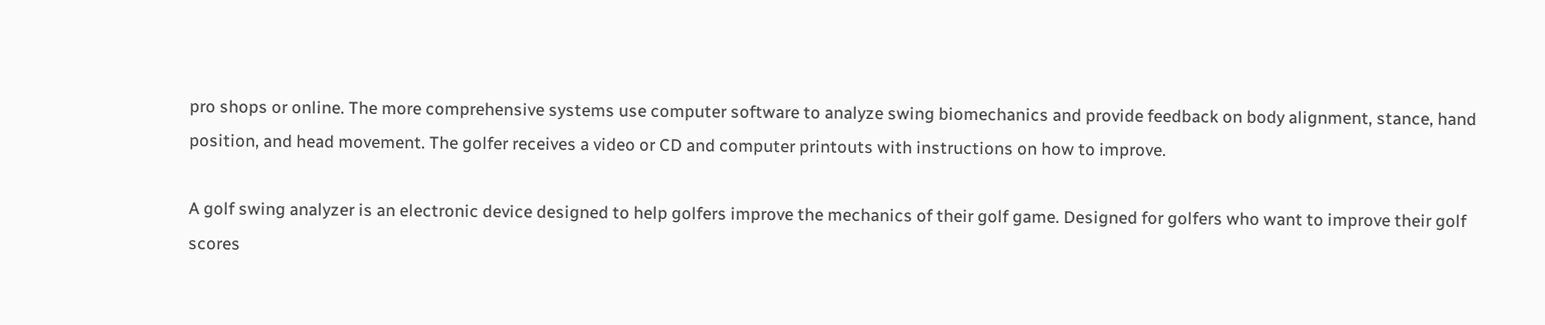pro shops or online. The more comprehensive systems use computer software to analyze swing biomechanics and provide feedback on body alignment, stance, hand position, and head movement. The golfer receives a video or CD and computer printouts with instructions on how to improve.

A golf swing analyzer is an electronic device designed to help golfers improve the mechanics of their golf game. Designed for golfers who want to improve their golf scores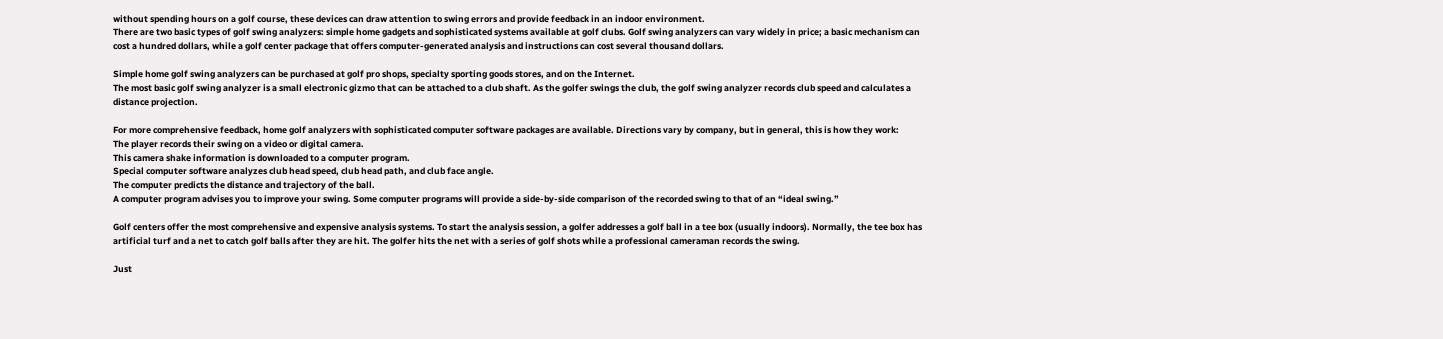without spending hours on a golf course, these devices can draw attention to swing errors and provide feedback in an indoor environment.
There are two basic types of golf swing analyzers: simple home gadgets and sophisticated systems available at golf clubs. Golf swing analyzers can vary widely in price; a basic mechanism can cost a hundred dollars, while a golf center package that offers computer-generated analysis and instructions can cost several thousand dollars.

Simple home golf swing analyzers can be purchased at golf pro shops, specialty sporting goods stores, and on the Internet.
The most basic golf swing analyzer is a small electronic gizmo that can be attached to a club shaft. As the golfer swings the club, the golf swing analyzer records club speed and calculates a distance projection.

For more comprehensive feedback, home golf analyzers with sophisticated computer software packages are available. Directions vary by company, but in general, this is how they work:
The player records their swing on a video or digital camera.
This camera shake information is downloaded to a computer program.
Special computer software analyzes club head speed, club head path, and club face angle.
The computer predicts the distance and trajectory of the ball.
A computer program advises you to improve your swing. Some computer programs will provide a side-by-side comparison of the recorded swing to that of an “ideal swing.”

Golf centers offer the most comprehensive and expensive analysis systems. To start the analysis session, a golfer addresses a golf ball in a tee box (usually indoors). Normally, the tee box has artificial turf and a net to catch golf balls after they are hit. The golfer hits the net with a series of golf shots while a professional cameraman records the swing.

Just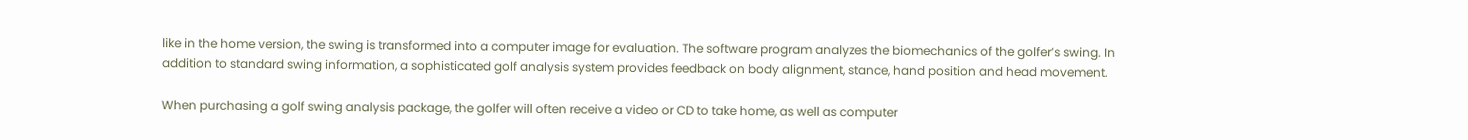like in the home version, the swing is transformed into a computer image for evaluation. The software program analyzes the biomechanics of the golfer’s swing. In addition to standard swing information, a sophisticated golf analysis system provides feedback on body alignment, stance, hand position and head movement.

When purchasing a golf swing analysis package, the golfer will often receive a video or CD to take home, as well as computer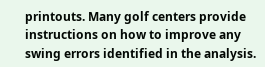printouts. Many golf centers provide instructions on how to improve any swing errors identified in the analysis.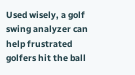Used wisely, a golf swing analyzer can help frustrated golfers hit the ball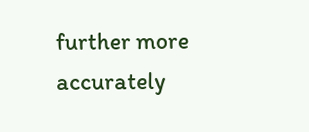further more accurately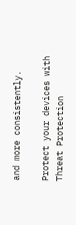and more consistently.

Protect your devices with Threat Protection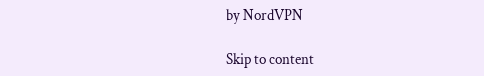by NordVPN

Skip to content